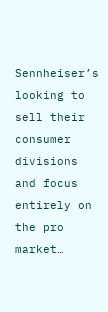Sennheiser’s looking to sell their consumer divisions and focus entirely on the pro market…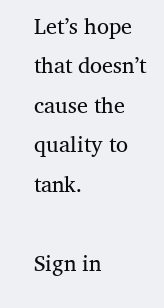Let’s hope that doesn’t cause the quality to tank.

Sign in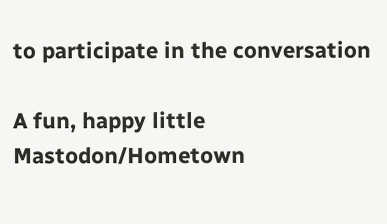to participate in the conversation

A fun, happy little Mastodon/Hometown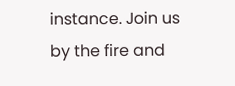instance. Join us by the fire and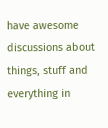have awesome discussions about things, stuff and everything in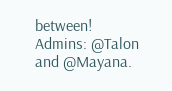between! Admins: @Talon and @Mayana.